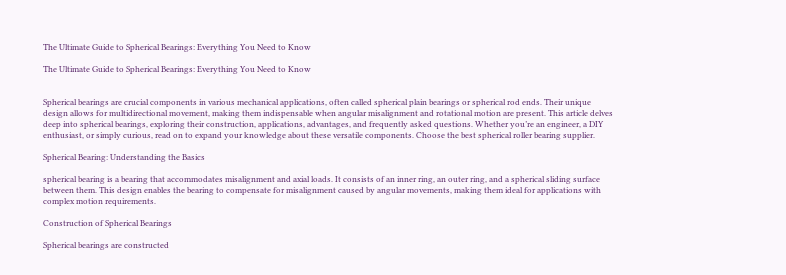The Ultimate Guide to Spherical Bearings: Everything You Need to Know

The Ultimate Guide to Spherical Bearings: Everything You Need to Know


Spherical bearings are crucial components in various mechanical applications, often called spherical plain bearings or spherical rod ends. Their unique design allows for multidirectional movement, making them indispensable when angular misalignment and rotational motion are present. This article delves deep into spherical bearings, exploring their construction, applications, advantages, and frequently asked questions. Whether you’re an engineer, a DIY enthusiast, or simply curious, read on to expand your knowledge about these versatile components. Choose the best spherical roller bearing supplier.

Spherical Bearing: Understanding the Basics

spherical bearing is a bearing that accommodates misalignment and axial loads. It consists of an inner ring, an outer ring, and a spherical sliding surface between them. This design enables the bearing to compensate for misalignment caused by angular movements, making them ideal for applications with complex motion requirements.

Construction of Spherical Bearings

Spherical bearings are constructed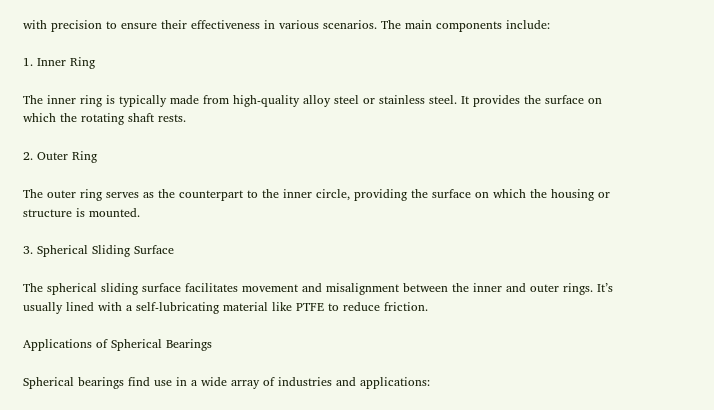with precision to ensure their effectiveness in various scenarios. The main components include:

1. Inner Ring

The inner ring is typically made from high-quality alloy steel or stainless steel. It provides the surface on which the rotating shaft rests.

2. Outer Ring

The outer ring serves as the counterpart to the inner circle, providing the surface on which the housing or structure is mounted.

3. Spherical Sliding Surface

The spherical sliding surface facilitates movement and misalignment between the inner and outer rings. It’s usually lined with a self-lubricating material like PTFE to reduce friction.

Applications of Spherical Bearings

Spherical bearings find use in a wide array of industries and applications: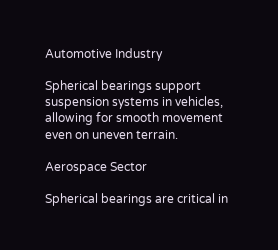Automotive Industry

Spherical bearings support suspension systems in vehicles, allowing for smooth movement even on uneven terrain.

Aerospace Sector

Spherical bearings are critical in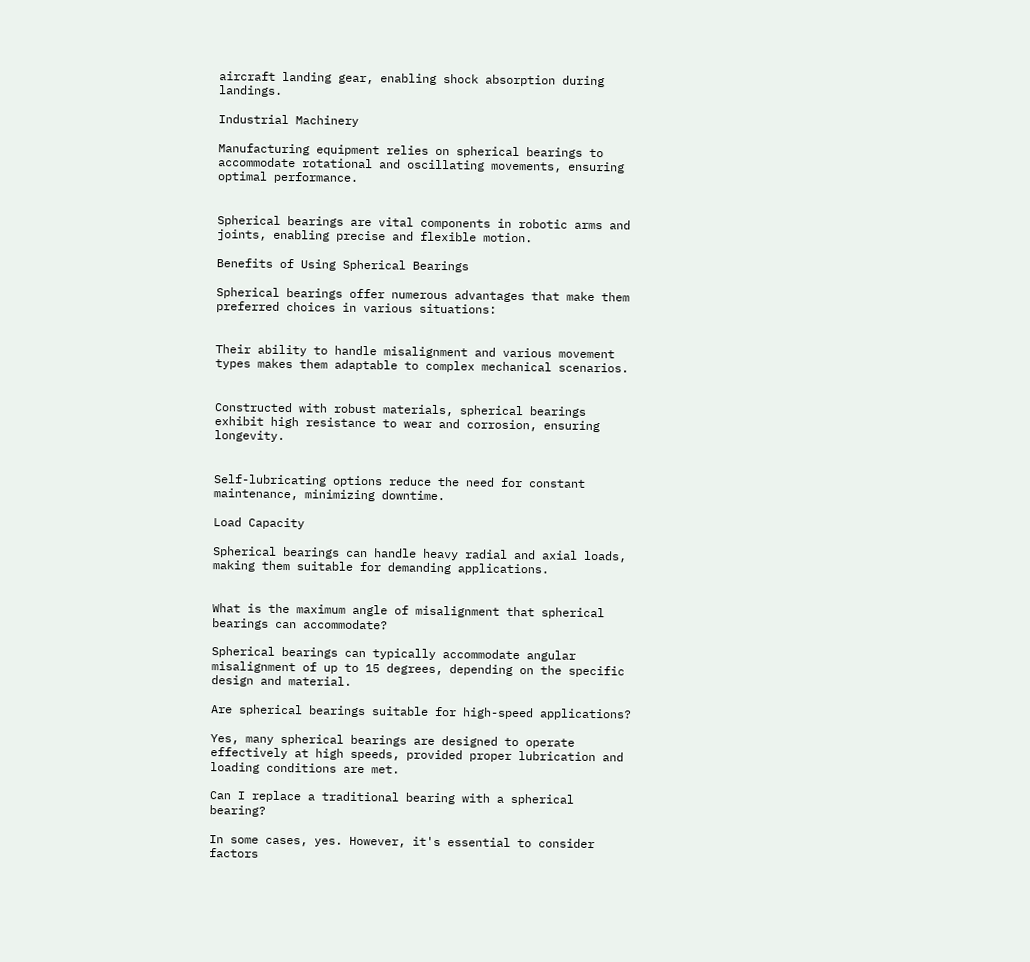aircraft landing gear, enabling shock absorption during landings.

Industrial Machinery

Manufacturing equipment relies on spherical bearings to accommodate rotational and oscillating movements, ensuring optimal performance.


Spherical bearings are vital components in robotic arms and joints, enabling precise and flexible motion.

Benefits of Using Spherical Bearings

Spherical bearings offer numerous advantages that make them preferred choices in various situations:


Their ability to handle misalignment and various movement types makes them adaptable to complex mechanical scenarios.


Constructed with robust materials, spherical bearings exhibit high resistance to wear and corrosion, ensuring longevity.


Self-lubricating options reduce the need for constant maintenance, minimizing downtime.

Load Capacity

Spherical bearings can handle heavy radial and axial loads, making them suitable for demanding applications.


What is the maximum angle of misalignment that spherical bearings can accommodate?

Spherical bearings can typically accommodate angular misalignment of up to 15 degrees, depending on the specific design and material.

Are spherical bearings suitable for high-speed applications?

Yes, many spherical bearings are designed to operate effectively at high speeds, provided proper lubrication and loading conditions are met.

Can I replace a traditional bearing with a spherical bearing?

In some cases, yes. However, it's essential to consider factors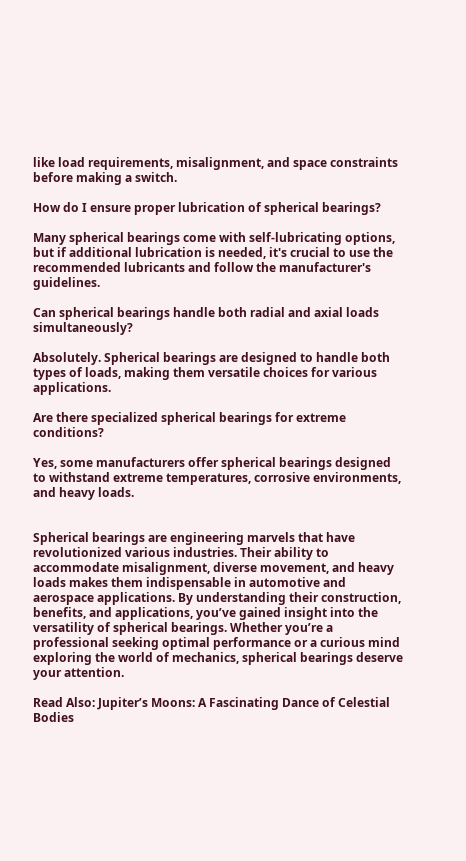like load requirements, misalignment, and space constraints before making a switch.

How do I ensure proper lubrication of spherical bearings?

Many spherical bearings come with self-lubricating options, but if additional lubrication is needed, it's crucial to use the recommended lubricants and follow the manufacturer's guidelines.

Can spherical bearings handle both radial and axial loads simultaneously?

Absolutely. Spherical bearings are designed to handle both types of loads, making them versatile choices for various applications.

Are there specialized spherical bearings for extreme conditions?

Yes, some manufacturers offer spherical bearings designed to withstand extreme temperatures, corrosive environments, and heavy loads.


Spherical bearings are engineering marvels that have revolutionized various industries. Their ability to accommodate misalignment, diverse movement, and heavy loads makes them indispensable in automotive and aerospace applications. By understanding their construction, benefits, and applications, you’ve gained insight into the versatility of spherical bearings. Whether you’re a professional seeking optimal performance or a curious mind exploring the world of mechanics, spherical bearings deserve your attention.

Read Also: Jupiter’s Moons: A Fascinating Dance of Celestial Bodies